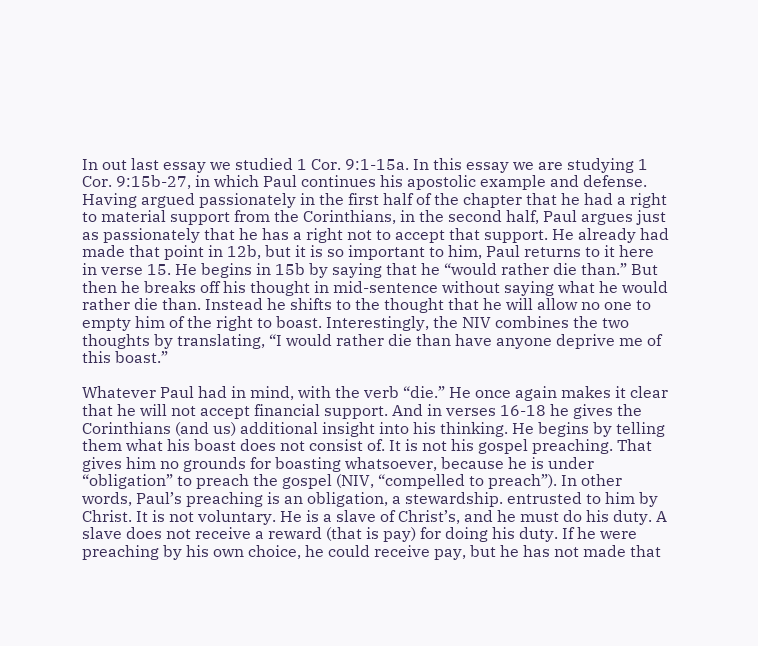In out last essay we studied 1 Cor. 9:1-15a. In this essay we are studying 1 Cor. 9:15b-27, in which Paul continues his apostolic example and defense. Having argued passionately in the first half of the chapter that he had a right to material support from the Corinthians, in the second half, Paul argues just as passionately that he has a right not to accept that support. He already had made that point in 12b, but it is so important to him, Paul returns to it here in verse 15. He begins in 15b by saying that he “would rather die than.” But then he breaks off his thought in mid-sentence without saying what he would rather die than. Instead he shifts to the thought that he will allow no one to empty him of the right to boast. Interestingly, the NIV combines the two thoughts by translating, “I would rather die than have anyone deprive me of this boast.”

Whatever Paul had in mind, with the verb “die.” He once again makes it clear that he will not accept financial support. And in verses 16-18 he gives the Corinthians (and us) additional insight into his thinking. He begins by telling them what his boast does not consist of. It is not his gospel preaching. That gives him no grounds for boasting whatsoever, because he is under “obligation” to preach the gospel (NIV, “compelled to preach”). In other words, Paul’s preaching is an obligation, a stewardship. entrusted to him by Christ. It is not voluntary. He is a slave of Christ’s, and he must do his duty. A slave does not receive a reward (that is pay) for doing his duty. If he were preaching by his own choice, he could receive pay, but he has not made that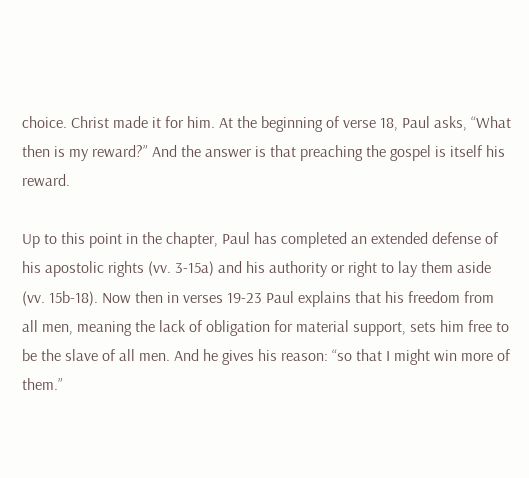choice. Christ made it for him. At the beginning of verse 18, Paul asks, “What then is my reward?” And the answer is that preaching the gospel is itself his reward.

Up to this point in the chapter, Paul has completed an extended defense of his apostolic rights (vv. 3-15a) and his authority or right to lay them aside (vv. 15b-18). Now then in verses 19-23 Paul explains that his freedom from all men, meaning the lack of obligation for material support, sets him free to be the slave of all men. And he gives his reason: “so that I might win more of them.”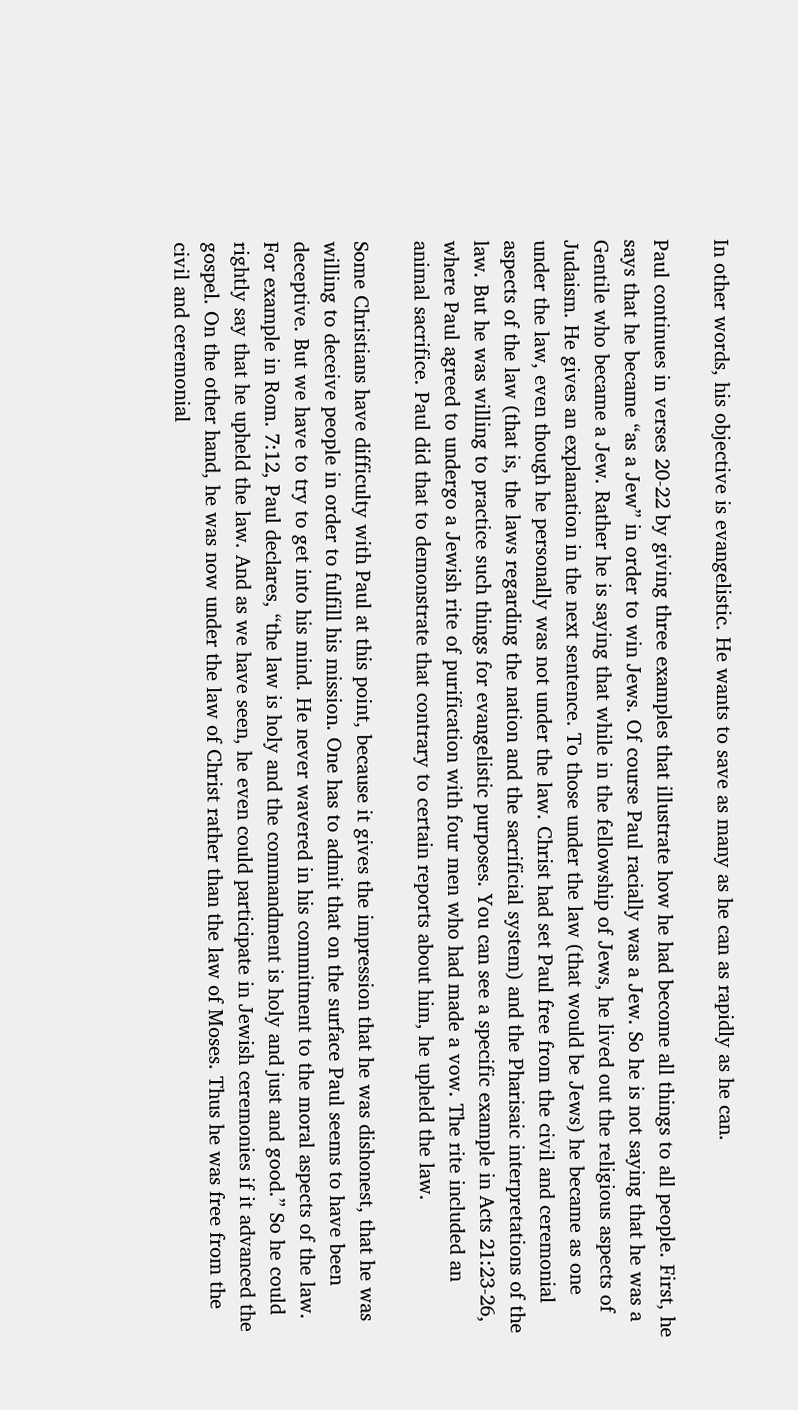In other words, his objective is evangelistic. He wants to save as many as he can as rapidly as he can.

Paul continues in verses 20-22 by giving three examples that illustrate how he had become all things to all people. First, he says that he became “as a Jew” in order to win Jews. Of course Paul racially was a Jew. So he is not saying that he was a Gentile who became a Jew. Rather he is saying that while in the fellowship of Jews, he lived out the religious aspects of Judaism. He gives an explanation in the next sentence. To those under the law (that would be Jews) he became as one under the law, even though he personally was not under the law. Christ had set Paul free from the civil and ceremonial aspects of the law (that is, the laws regarding the nation and the sacrificial system) and the Pharisaic interpretations of the law. But he was willing to practice such things for evangelistic purposes. You can see a specific example in Acts 21:23-26, where Paul agreed to undergo a Jewish rite of purification with four men who had made a vow. The rite included an animal sacrifice. Paul did that to demonstrate that contrary to certain reports about him, he upheld the law.

Some Christians have difficulty with Paul at this point, because it gives the impression that he was dishonest, that he was willing to deceive people in order to fulfill his mission. One has to admit that on the surface Paul seems to have been deceptive. But we have to try to get into his mind. He never wavered in his commitment to the moral aspects of the law. For example in Rom. 7:12, Paul declares, “the law is holy and the commandment is holy and just and good.” So he could rightly say that he upheld the law. And as we have seen, he even could participate in Jewish ceremonies if it advanced the gospel. On the other hand, he was now under the law of Christ rather than the law of Moses. Thus he was free from the civil and ceremonial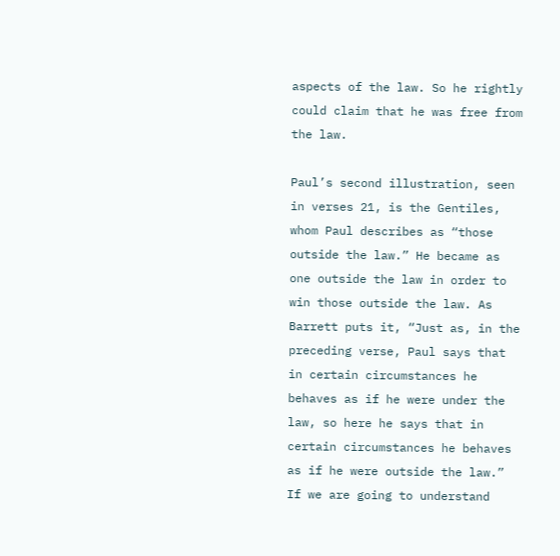aspects of the law. So he rightly could claim that he was free from the law.

Paul’s second illustration, seen in verses 21, is the Gentiles, whom Paul describes as “those outside the law.” He became as one outside the law in order to win those outside the law. As Barrett puts it, “Just as, in the preceding verse, Paul says that in certain circumstances he behaves as if he were under the law, so here he says that in certain circumstances he behaves as if he were outside the law.” If we are going to understand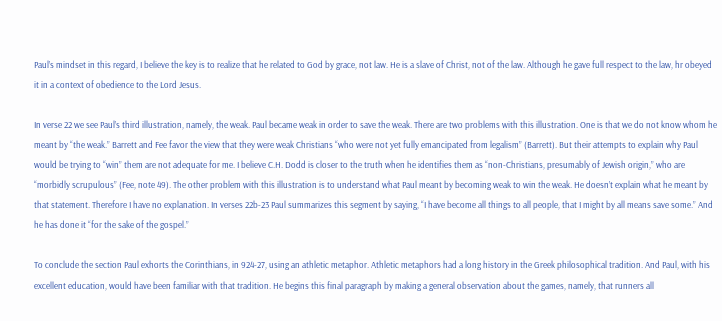Paul’s mindset in this regard, I believe the key is to realize that he related to God by grace, not law. He is a slave of Christ, not of the law. Although he gave full respect to the law, hr obeyed it in a context of obedience to the Lord Jesus.

In verse 22 we see Paul’s third illustration, namely, the weak. Paul became weak in order to save the weak. There are two problems with this illustration. One is that we do not know whom he meant by “the weak.” Barrett and Fee favor the view that they were weak Christians “who were not yet fully emancipated from legalism” (Barrett). But their attempts to explain why Paul would be trying to “win” them are not adequate for me. I believe C.H. Dodd is closer to the truth when he identifies them as “non-Christians, presumably of Jewish origin,” who are “morbidly scrupulous” (Fee, note 49). The other problem with this illustration is to understand what Paul meant by becoming weak to win the weak. He doesn’t explain what he meant by that statement. Therefore I have no explanation. In verses 22b-23 Paul summarizes this segment by saying, “I have become all things to all people, that I might by all means save some.” And he has done it “for the sake of the gospel.”

To conclude the section Paul exhorts the Corinthians, in 924-27, using an athletic metaphor. Athletic metaphors had a long history in the Greek philosophical tradition. And Paul, with his excellent education, would have been familiar with that tradition. He begins this final paragraph by making a general observation about the games, namely, that runners all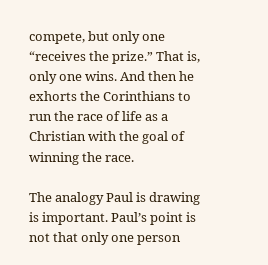compete, but only one “receives the prize.” That is, only one wins. And then he exhorts the Corinthians to run the race of life as a Christian with the goal of winning the race.

The analogy Paul is drawing is important. Paul’s point is not that only one person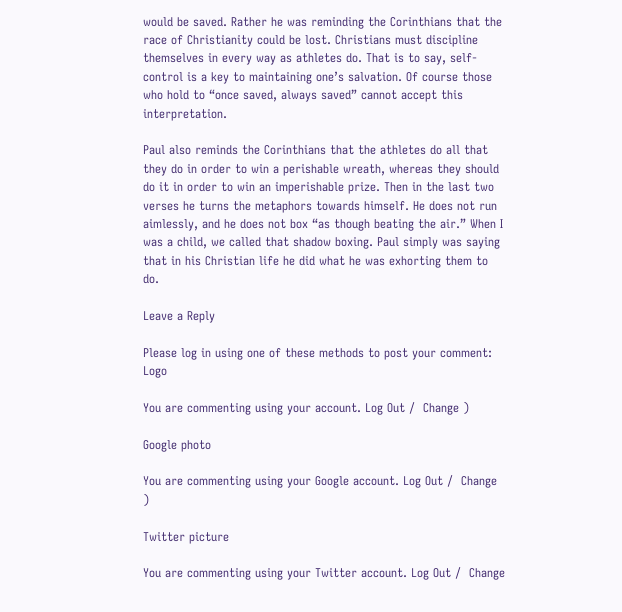would be saved. Rather he was reminding the Corinthians that the race of Christianity could be lost. Christians must discipline themselves in every way as athletes do. That is to say, self-control is a key to maintaining one’s salvation. Of course those who hold to “once saved, always saved” cannot accept this interpretation.

Paul also reminds the Corinthians that the athletes do all that they do in order to win a perishable wreath, whereas they should do it in order to win an imperishable prize. Then in the last two verses he turns the metaphors towards himself. He does not run aimlessly, and he does not box “as though beating the air.” When I was a child, we called that shadow boxing. Paul simply was saying that in his Christian life he did what he was exhorting them to do.

Leave a Reply

Please log in using one of these methods to post your comment: Logo

You are commenting using your account. Log Out /  Change )

Google photo

You are commenting using your Google account. Log Out /  Change )

Twitter picture

You are commenting using your Twitter account. Log Out /  Change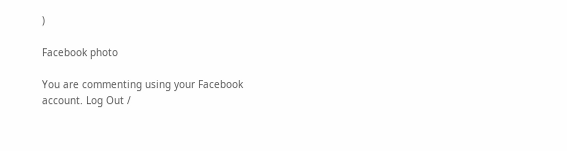)

Facebook photo

You are commenting using your Facebook account. Log Out /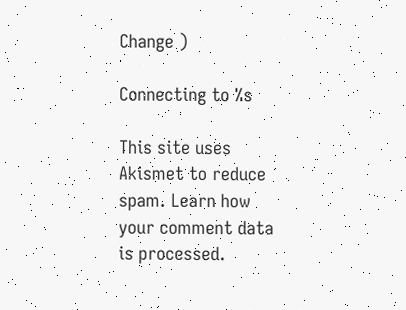Change )

Connecting to %s

This site uses Akismet to reduce spam. Learn how your comment data is processed.